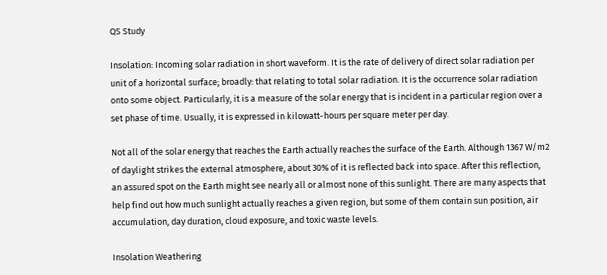QS Study

Insolation: Incoming solar radiation in short waveform. It is the rate of delivery of direct solar radiation per unit of a horizontal surface; broadly: that relating to total solar radiation. It is the occurrence solar radiation onto some object. Particularly, it is a measure of the solar energy that is incident in a particular region over a set phase of time. Usually, it is expressed in kilowatt-hours per square meter per day.

Not all of the solar energy that reaches the Earth actually reaches the surface of the Earth. Although 1367 W/m2 of daylight strikes the external atmosphere, about 30% of it is reflected back into space. After this reflection, an assured spot on the Earth might see nearly all or almost none of this sunlight. There are many aspects that help find out how much sunlight actually reaches a given region, but some of them contain sun position, air accumulation, day duration, cloud exposure, and toxic waste levels.

Insolation Weathering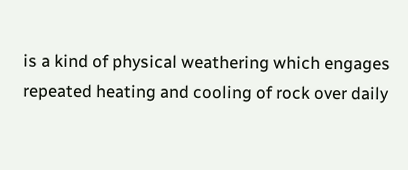is a kind of physical weathering which engages repeated heating and cooling of rock over daily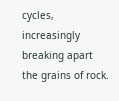cycles, increasingly breaking apart the grains of rock.